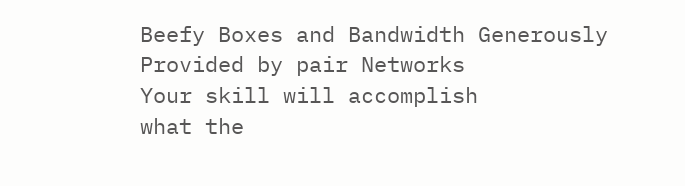Beefy Boxes and Bandwidth Generously Provided by pair Networks
Your skill will accomplish
what the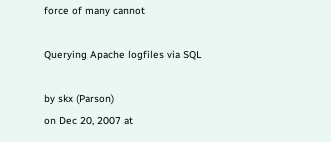force of many cannot

Querying Apache logfiles via SQL

by skx (Parson)
on Dec 20, 2007 at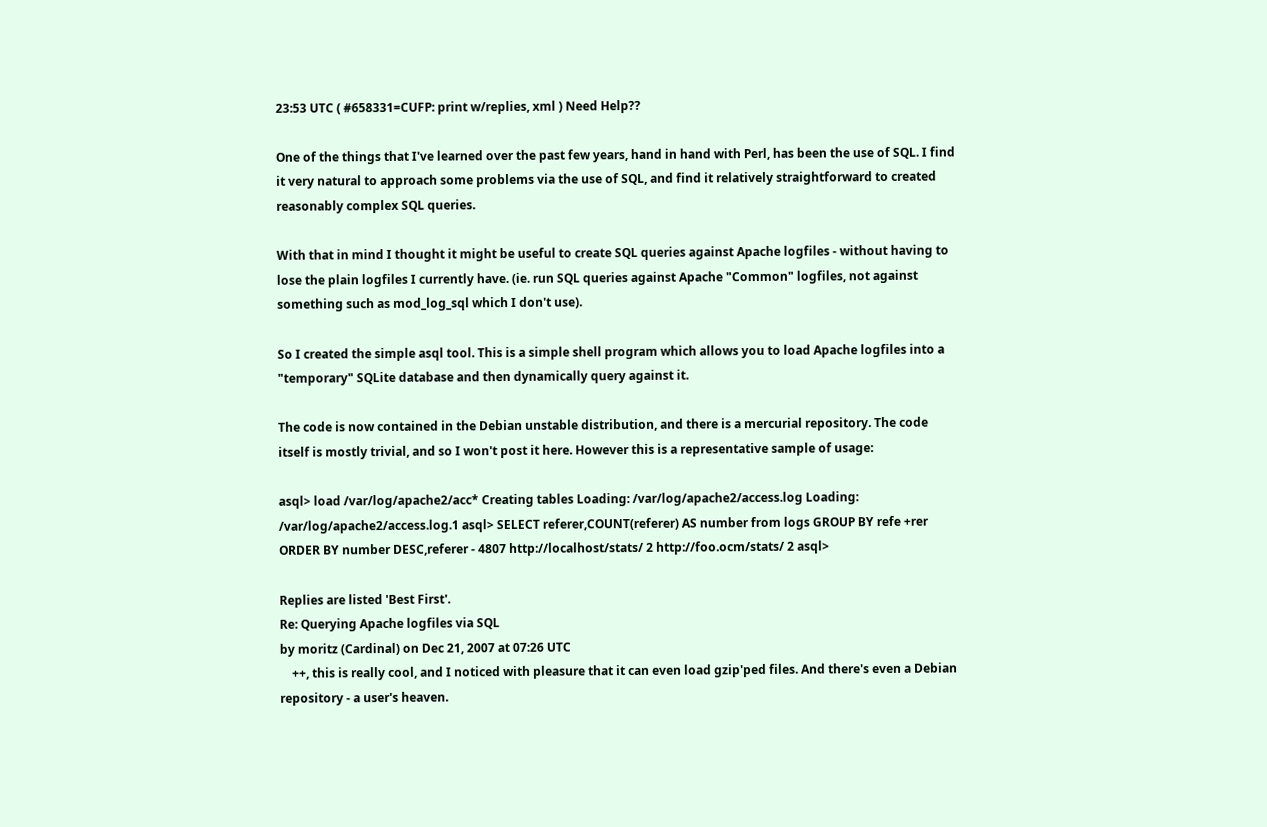23:53 UTC ( #658331=CUFP: print w/replies, xml ) Need Help??

One of the things that I've learned over the past few years, hand in hand with Perl, has been the use of SQL. I find it very natural to approach some problems via the use of SQL, and find it relatively straightforward to created reasonably complex SQL queries.

With that in mind I thought it might be useful to create SQL queries against Apache logfiles - without having to lose the plain logfiles I currently have. (ie. run SQL queries against Apache "Common" logfiles, not against something such as mod_log_sql which I don't use).

So I created the simple asql tool. This is a simple shell program which allows you to load Apache logfiles into a "temporary" SQLite database and then dynamically query against it.

The code is now contained in the Debian unstable distribution, and there is a mercurial repository. The code itself is mostly trivial, and so I won't post it here. However this is a representative sample of usage:

asql> load /var/log/apache2/acc* Creating tables Loading: /var/log/apache2/access.log Loading: /var/log/apache2/access.log.1 asql> SELECT referer,COUNT(referer) AS number from logs GROUP BY refe +rer ORDER BY number DESC,referer - 4807 http://localhost/stats/ 2 http://foo.ocm/stats/ 2 asql>

Replies are listed 'Best First'.
Re: Querying Apache logfiles via SQL
by moritz (Cardinal) on Dec 21, 2007 at 07:26 UTC
    ++, this is really cool, and I noticed with pleasure that it can even load gzip'ped files. And there's even a Debian repository - a user's heaven.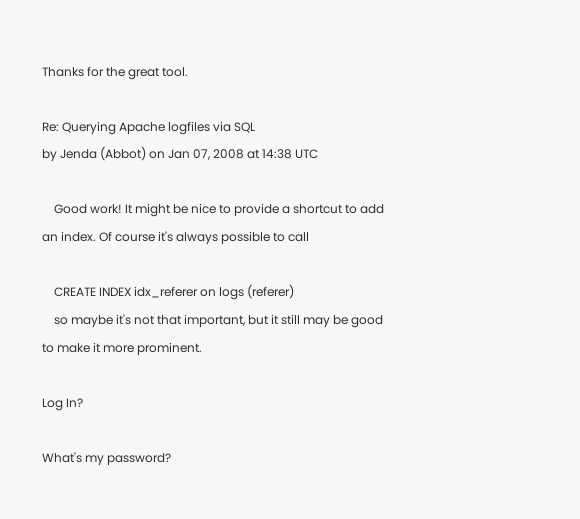Thanks for the great tool.

Re: Querying Apache logfiles via SQL
by Jenda (Abbot) on Jan 07, 2008 at 14:38 UTC

    Good work! It might be nice to provide a shortcut to add an index. Of course it's always possible to call

    CREATE INDEX idx_referer on logs (referer)
    so maybe it's not that important, but it still may be good to make it more prominent.

Log In?

What's my password?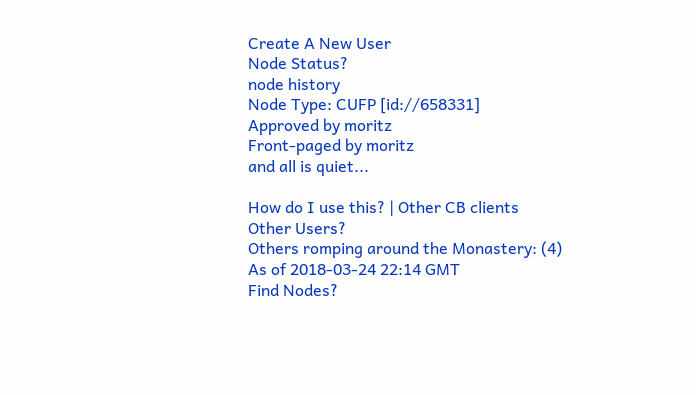Create A New User
Node Status?
node history
Node Type: CUFP [id://658331]
Approved by moritz
Front-paged by moritz
and all is quiet...

How do I use this? | Other CB clients
Other Users?
Others romping around the Monastery: (4)
As of 2018-03-24 22:14 GMT
Find Nodes?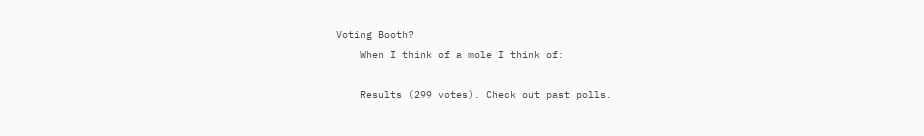Voting Booth?
    When I think of a mole I think of:

    Results (299 votes). Check out past polls.